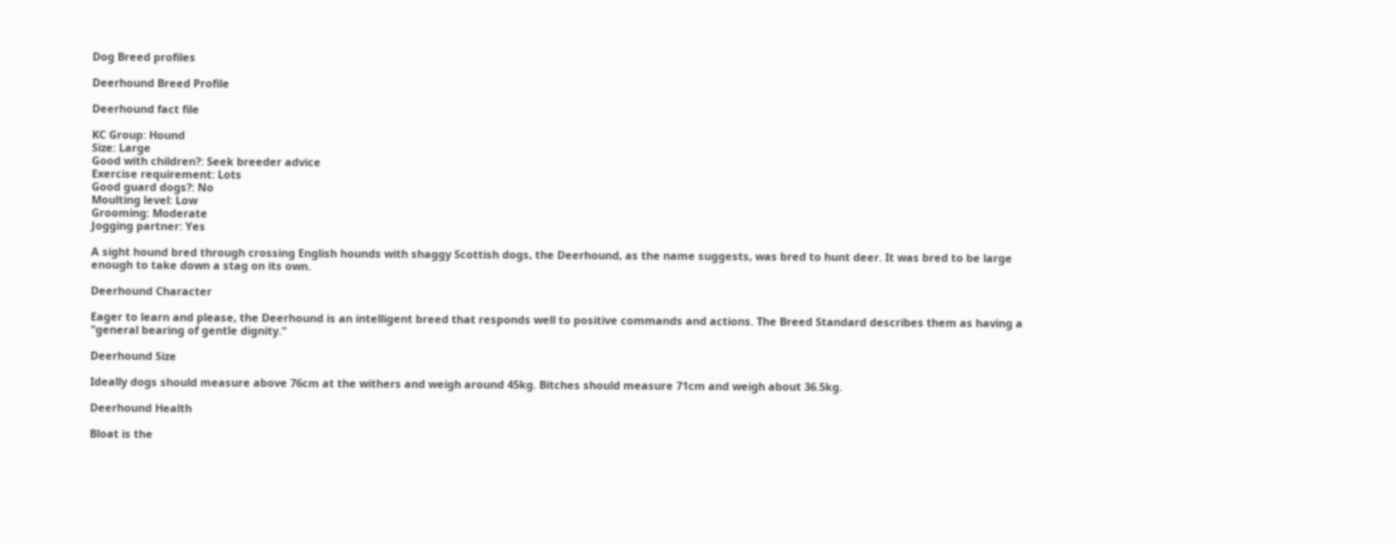Dog Breed profiles

Deerhound Breed Profile

Deerhound fact file

KC Group: Hound
Size: Large
Good with children?: Seek breeder advice
Exercise requirement: Lots
Good guard dogs?: No
Moulting level: Low
Grooming: Moderate
Jogging partner: Yes

A sight hound bred through crossing English hounds with shaggy Scottish dogs, the Deerhound, as the name suggests, was bred to hunt deer. It was bred to be large enough to take down a stag on its own.

Deerhound Character

Eager to learn and please, the Deerhound is an intelligent breed that responds well to positive commands and actions. The Breed Standard describes them as having a "general bearing of gentle dignity."

Deerhound Size

Ideally dogs should measure above 76cm at the withers and weigh around 45kg. Bitches should measure 71cm and weigh about 36.5kg.

Deerhound Health

Bloat is the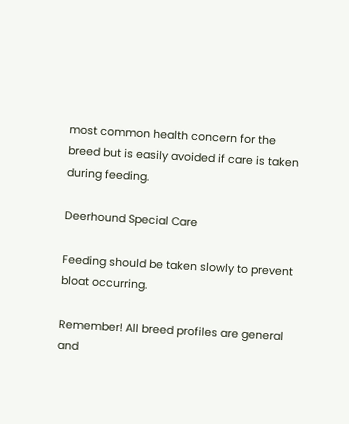most common health concern for the breed but is easily avoided if care is taken during feeding.

Deerhound Special Care

Feeding should be taken slowly to prevent bloat occurring.

Remember! All breed profiles are general and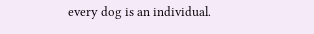every dog is an individual.